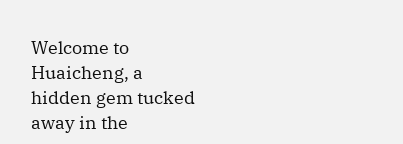Welcome to Huaicheng, a hidden gem tucked away in the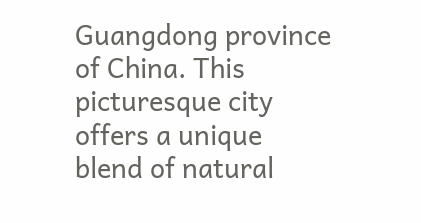Guangdong province of China. This picturesque city offers a unique blend of natural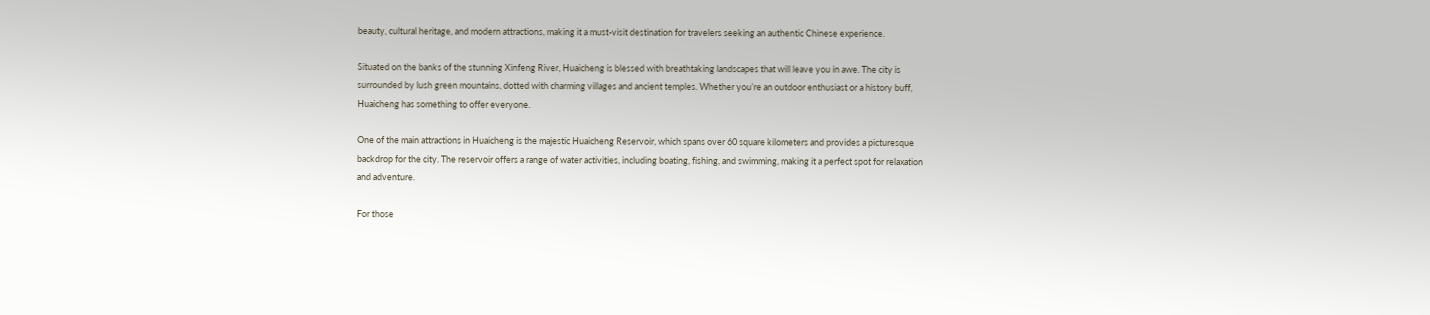beauty, cultural heritage, and modern attractions, making it a must-visit destination for travelers seeking an authentic Chinese experience.

Situated on the banks of the stunning Xinfeng River, Huaicheng is blessed with breathtaking landscapes that will leave you in awe. The city is surrounded by lush green mountains, dotted with charming villages and ancient temples. Whether you’re an outdoor enthusiast or a history buff, Huaicheng has something to offer everyone.

One of the main attractions in Huaicheng is the majestic Huaicheng Reservoir, which spans over 60 square kilometers and provides a picturesque backdrop for the city. The reservoir offers a range of water activities, including boating, fishing, and swimming, making it a perfect spot for relaxation and adventure.

For those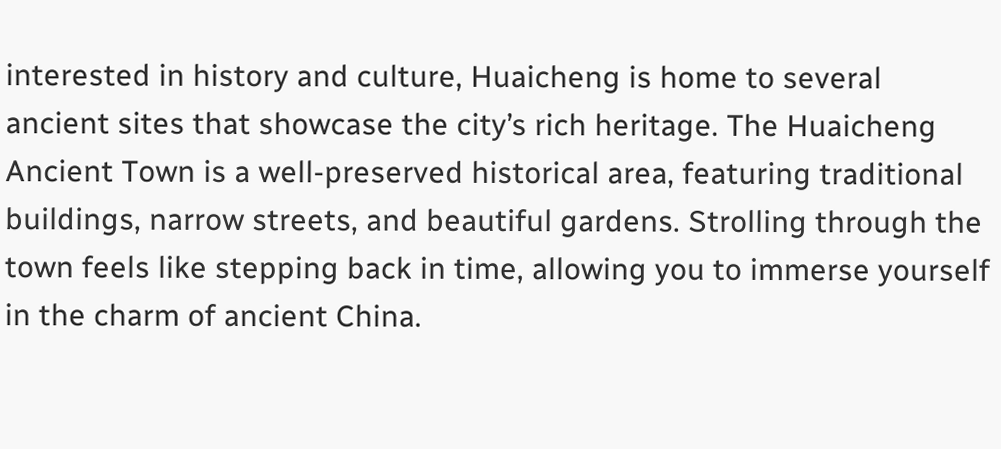interested in history and culture, Huaicheng is home to several ancient sites that showcase the city’s rich heritage. The Huaicheng Ancient Town is a well-preserved historical area, featuring traditional buildings, narrow streets, and beautiful gardens. Strolling through the town feels like stepping back in time, allowing you to immerse yourself in the charm of ancient China.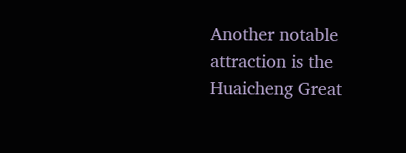Another notable attraction is the Huaicheng Great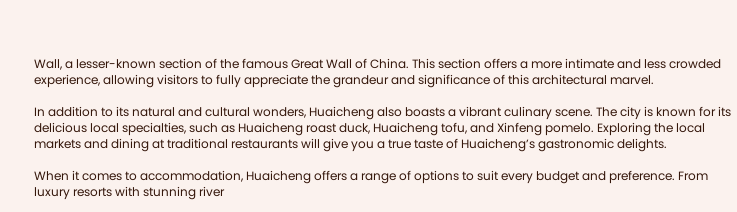Wall, a lesser-known section of the famous Great Wall of China. This section offers a more intimate and less crowded experience, allowing visitors to fully appreciate the grandeur and significance of this architectural marvel.

In addition to its natural and cultural wonders, Huaicheng also boasts a vibrant culinary scene. The city is known for its delicious local specialties, such as Huaicheng roast duck, Huaicheng tofu, and Xinfeng pomelo. Exploring the local markets and dining at traditional restaurants will give you a true taste of Huaicheng’s gastronomic delights.

When it comes to accommodation, Huaicheng offers a range of options to suit every budget and preference. From luxury resorts with stunning river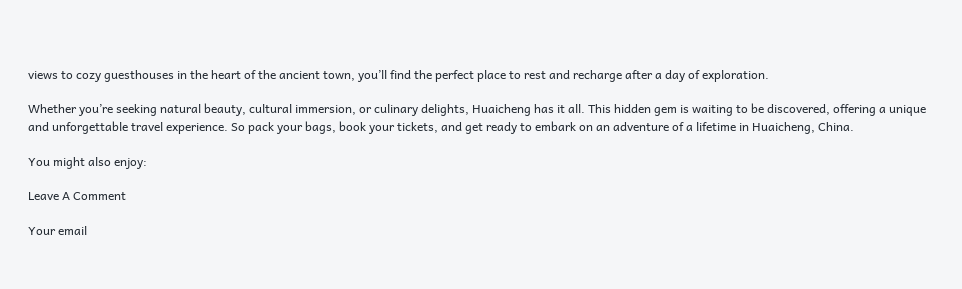views to cozy guesthouses in the heart of the ancient town, you’ll find the perfect place to rest and recharge after a day of exploration.

Whether you’re seeking natural beauty, cultural immersion, or culinary delights, Huaicheng has it all. This hidden gem is waiting to be discovered, offering a unique and unforgettable travel experience. So pack your bags, book your tickets, and get ready to embark on an adventure of a lifetime in Huaicheng, China.

You might also enjoy:

Leave A Comment

Your email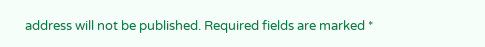address will not be published. Required fields are marked *